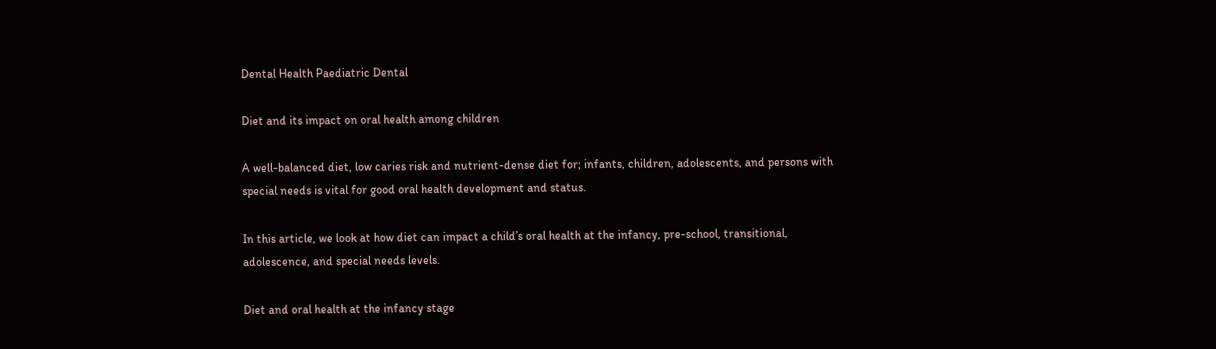Dental Health Paediatric Dental

Diet and its impact on oral health among children

A well-balanced diet, low caries risk and nutrient-dense diet for; infants, children, adolescents, and persons with special needs is vital for good oral health development and status.

In this article, we look at how diet can impact a child’s oral health at the infancy, pre-school, transitional, adolescence, and special needs levels.

Diet and oral health at the infancy stage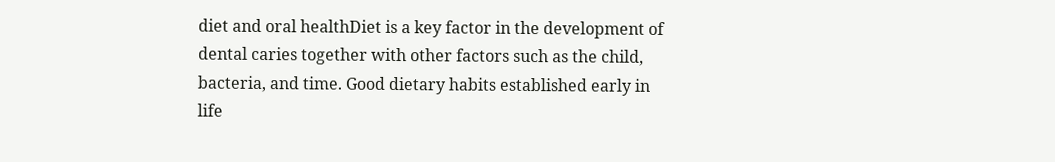diet and oral healthDiet is a key factor in the development of dental caries together with other factors such as the child, bacteria, and time. Good dietary habits established early in life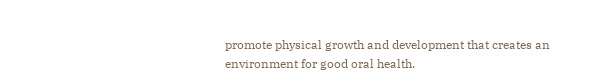promote physical growth and development that creates an environment for good oral health.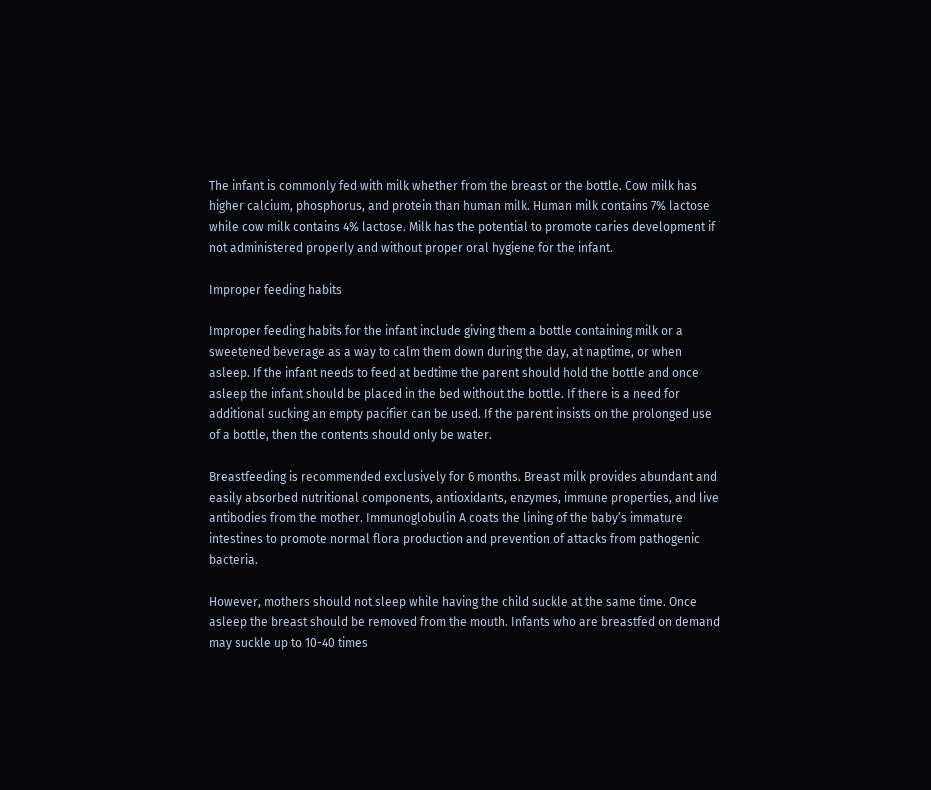The infant is commonly fed with milk whether from the breast or the bottle. Cow milk has higher calcium, phosphorus, and protein than human milk. Human milk contains 7% lactose while cow milk contains 4% lactose. Milk has the potential to promote caries development if not administered properly and without proper oral hygiene for the infant.

Improper feeding habits

Improper feeding habits for the infant include giving them a bottle containing milk or a sweetened beverage as a way to calm them down during the day, at naptime, or when asleep. If the infant needs to feed at bedtime the parent should hold the bottle and once asleep the infant should be placed in the bed without the bottle. If there is a need for additional sucking an empty pacifier can be used. If the parent insists on the prolonged use of a bottle, then the contents should only be water.

Breastfeeding is recommended exclusively for 6 months. Breast milk provides abundant and easily absorbed nutritional components, antioxidants, enzymes, immune properties, and live antibodies from the mother. Immunoglobulin A coats the lining of the baby’s immature intestines to promote normal flora production and prevention of attacks from pathogenic bacteria.

However, mothers should not sleep while having the child suckle at the same time. Once asleep the breast should be removed from the mouth. Infants who are breastfed on demand may suckle up to 10-40 times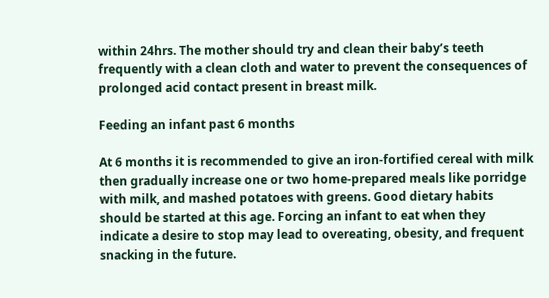within 24hrs. The mother should try and clean their baby’s teeth frequently with a clean cloth and water to prevent the consequences of prolonged acid contact present in breast milk.

Feeding an infant past 6 months

At 6 months it is recommended to give an iron-fortified cereal with milk then gradually increase one or two home-prepared meals like porridge with milk, and mashed potatoes with greens. Good dietary habits should be started at this age. Forcing an infant to eat when they indicate a desire to stop may lead to overeating, obesity, and frequent snacking in the future.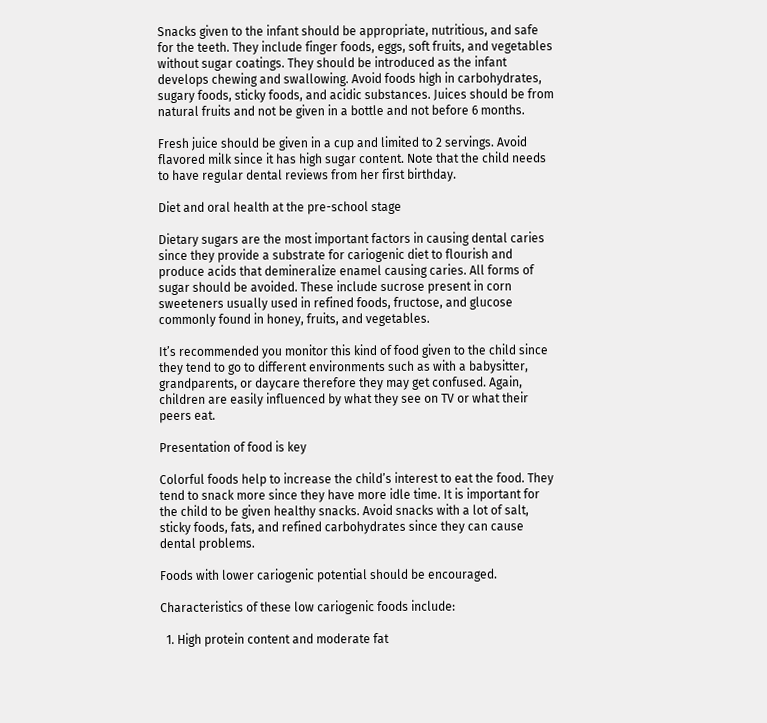Snacks given to the infant should be appropriate, nutritious, and safe for the teeth. They include finger foods, eggs, soft fruits, and vegetables without sugar coatings. They should be introduced as the infant develops chewing and swallowing. Avoid foods high in carbohydrates, sugary foods, sticky foods, and acidic substances. Juices should be from natural fruits and not be given in a bottle and not before 6 months.

Fresh juice should be given in a cup and limited to 2 servings. Avoid flavored milk since it has high sugar content. Note that the child needs to have regular dental reviews from her first birthday.

Diet and oral health at the pre-school stage

Dietary sugars are the most important factors in causing dental caries since they provide a substrate for cariogenic diet to flourish and produce acids that demineralize enamel causing caries. All forms of sugar should be avoided. These include sucrose present in corn sweeteners usually used in refined foods, fructose, and glucose commonly found in honey, fruits, and vegetables.

It’s recommended you monitor this kind of food given to the child since they tend to go to different environments such as with a babysitter, grandparents, or daycare therefore they may get confused. Again, children are easily influenced by what they see on TV or what their peers eat.

Presentation of food is key

Colorful foods help to increase the child’s interest to eat the food. They tend to snack more since they have more idle time. It is important for the child to be given healthy snacks. Avoid snacks with a lot of salt, sticky foods, fats, and refined carbohydrates since they can cause dental problems.

Foods with lower cariogenic potential should be encouraged.

Characteristics of these low cariogenic foods include:

  1. High protein content and moderate fat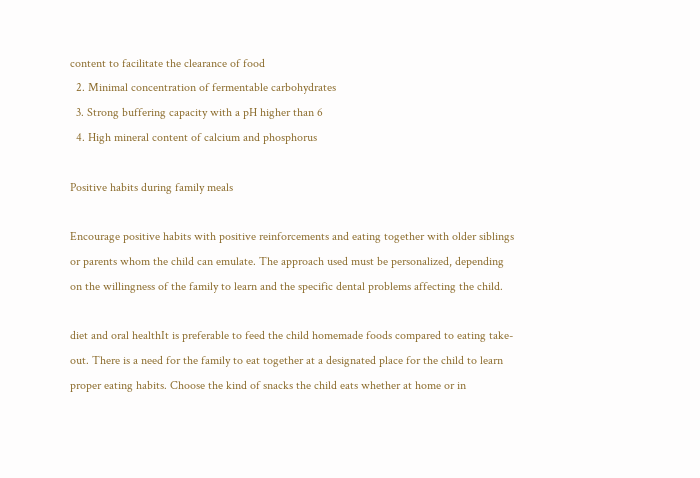content to facilitate the clearance of food
  2. Minimal concentration of fermentable carbohydrates
  3. Strong buffering capacity with a pH higher than 6
  4. High mineral content of calcium and phosphorus

Positive habits during family meals

Encourage positive habits with positive reinforcements and eating together with older siblings or parents whom the child can emulate. The approach used must be personalized, depending on the willingness of the family to learn and the specific dental problems affecting the child.

diet and oral healthIt is preferable to feed the child homemade foods compared to eating take-out. There is a need for the family to eat together at a designated place for the child to learn proper eating habits. Choose the kind of snacks the child eats whether at home or in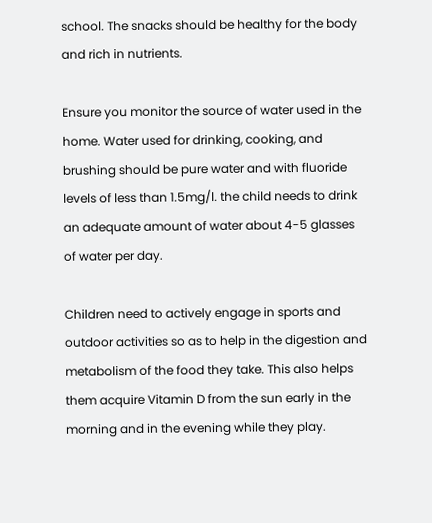school. The snacks should be healthy for the body and rich in nutrients.

Ensure you monitor the source of water used in the home. Water used for drinking, cooking, and brushing should be pure water and with fluoride levels of less than 1.5mg/l. the child needs to drink an adequate amount of water about 4-5 glasses of water per day.

Children need to actively engage in sports and outdoor activities so as to help in the digestion and metabolism of the food they take. This also helps them acquire Vitamin D from the sun early in the morning and in the evening while they play.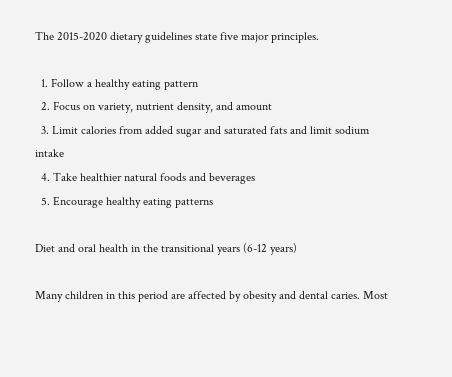The 2015-2020 dietary guidelines state five major principles.

  1. Follow a healthy eating pattern
  2. Focus on variety, nutrient density, and amount
  3. Limit calories from added sugar and saturated fats and limit sodium intake
  4. Take healthier natural foods and beverages
  5. Encourage healthy eating patterns

Diet and oral health in the transitional years (6-12 years)

Many children in this period are affected by obesity and dental caries. Most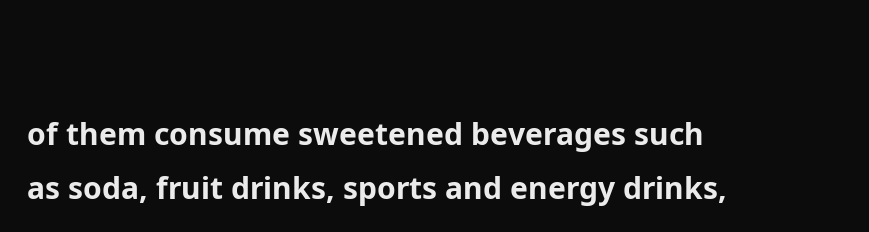of them consume sweetened beverages such as soda, fruit drinks, sports and energy drinks,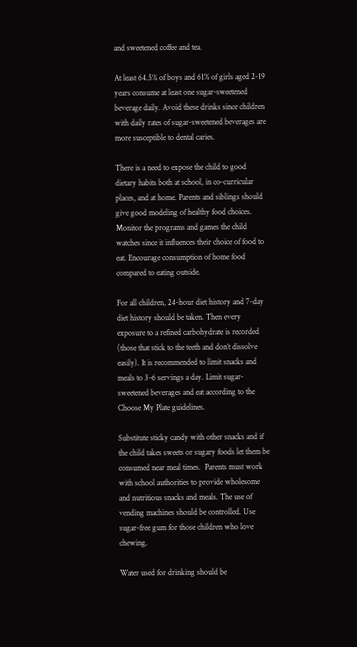and sweetened coffee and tea.

At least 64.5% of boys and 61% of girls aged 2-19 years consume at least one sugar-sweetened beverage daily. Avoid these drinks since children with daily rates of sugar-sweetened beverages are more susceptible to dental caries.

There is a need to expose the child to good dietary habits both at school, in co-curricular places, and at home. Parents and siblings should give good modeling of healthy food choices. Monitor the programs and games the child watches since it influences their choice of food to eat. Encourage consumption of home food compared to eating outside.

For all children, 24-hour diet history and 7-day diet history should be taken. Then every exposure to a refined carbohydrate is recorded (those that stick to the teeth and don’t dissolve easily). It is recommended to limit snacks and meals to 3-6 servings a day. Limit sugar-sweetened beverages and eat according to the Choose My Plate guidelines.

Substitute sticky candy with other snacks and if the child takes sweets or sugary foods let them be consumed near meal times.  Parents must work with school authorities to provide wholesome and nutritious snacks and meals. The use of vending machines should be controlled. Use sugar-free gum for those children who love chewing.

Water used for drinking should be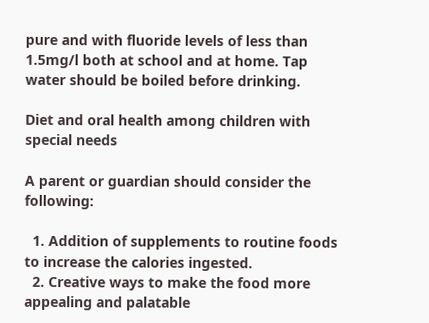pure and with fluoride levels of less than 1.5mg/l both at school and at home. Tap water should be boiled before drinking.

Diet and oral health among children with special needs

A parent or guardian should consider the following:

  1. Addition of supplements to routine foods to increase the calories ingested.
  2. Creative ways to make the food more appealing and palatable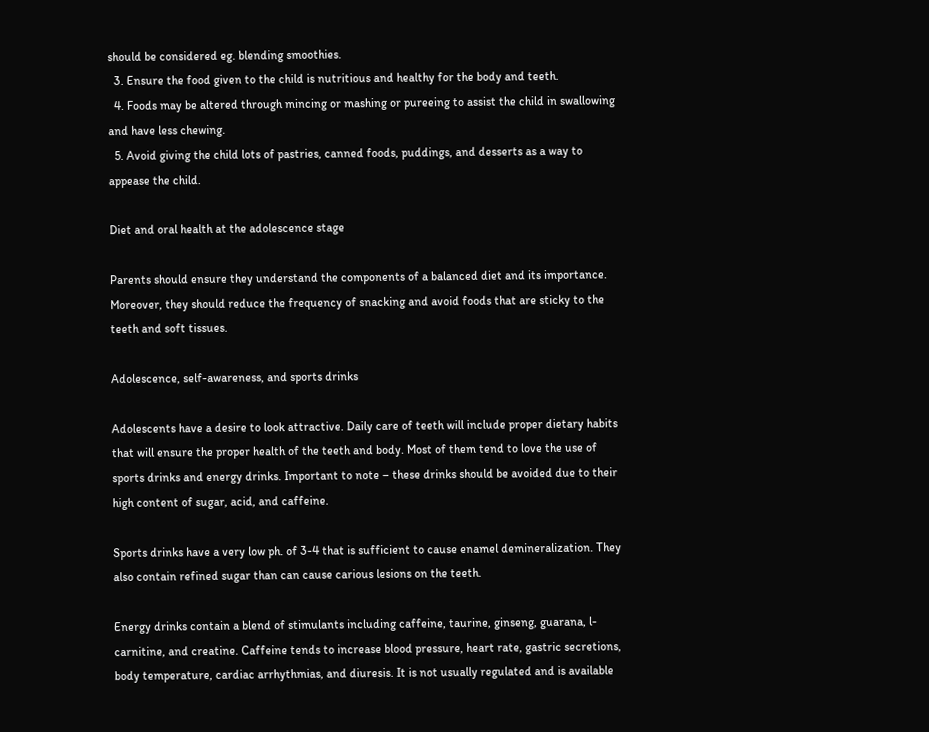should be considered eg. blending smoothies.
  3. Ensure the food given to the child is nutritious and healthy for the body and teeth.
  4. Foods may be altered through mincing or mashing or pureeing to assist the child in swallowing and have less chewing.
  5. Avoid giving the child lots of pastries, canned foods, puddings, and desserts as a way to appease the child.

Diet and oral health at the adolescence stage

Parents should ensure they understand the components of a balanced diet and its importance. Moreover, they should reduce the frequency of snacking and avoid foods that are sticky to the teeth and soft tissues.

Adolescence, self-awareness, and sports drinks

Adolescents have a desire to look attractive. Daily care of teeth will include proper dietary habits that will ensure the proper health of the teeth and body. Most of them tend to love the use of sports drinks and energy drinks. Important to note – these drinks should be avoided due to their high content of sugar, acid, and caffeine.

Sports drinks have a very low ph. of 3-4 that is sufficient to cause enamel demineralization. They also contain refined sugar than can cause carious lesions on the teeth.

Energy drinks contain a blend of stimulants including caffeine, taurine, ginseng, guarana, l-carnitine, and creatine. Caffeine tends to increase blood pressure, heart rate, gastric secretions, body temperature, cardiac arrhythmias, and diuresis. It is not usually regulated and is available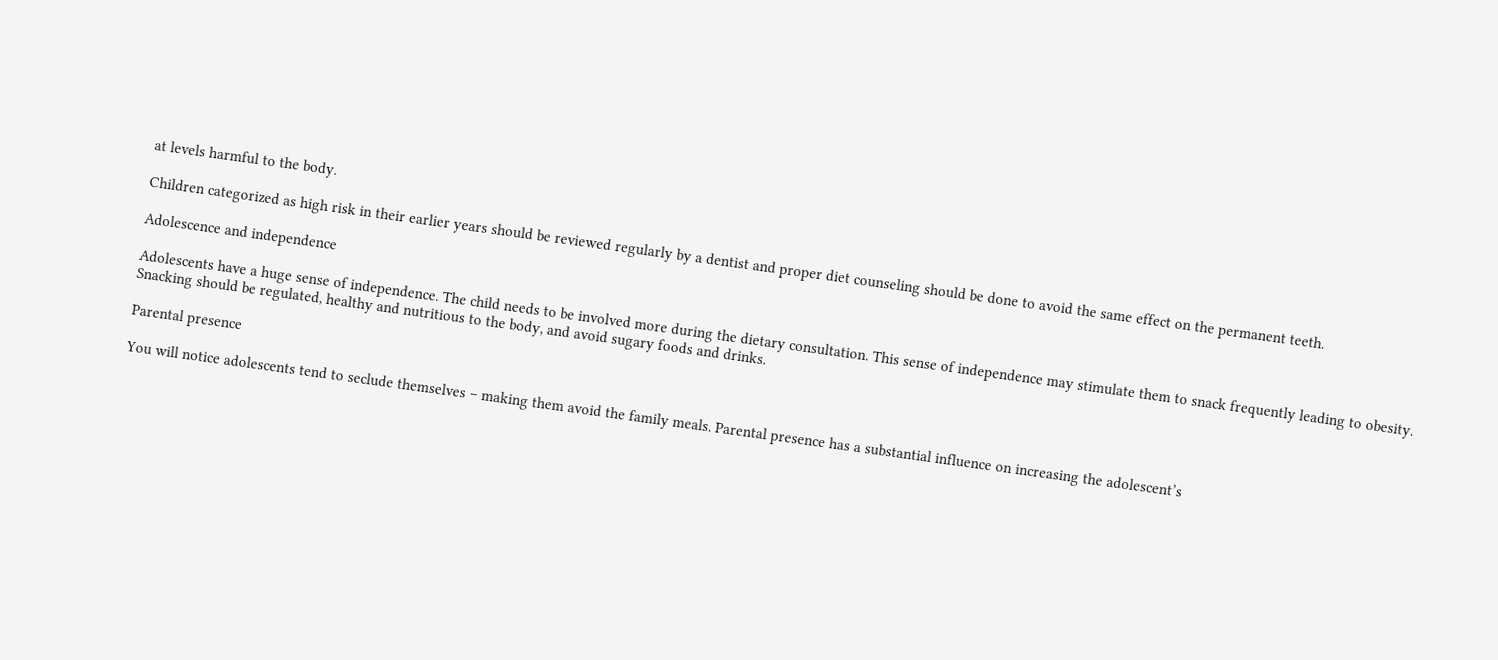at levels harmful to the body.

Children categorized as high risk in their earlier years should be reviewed regularly by a dentist and proper diet counseling should be done to avoid the same effect on the permanent teeth.

Adolescence and independence

Adolescents have a huge sense of independence. The child needs to be involved more during the dietary consultation. This sense of independence may stimulate them to snack frequently leading to obesity. Snacking should be regulated, healthy and nutritious to the body, and avoid sugary foods and drinks.

Parental presence

You will notice adolescents tend to seclude themselves – making them avoid the family meals. Parental presence has a substantial influence on increasing the adolescent’s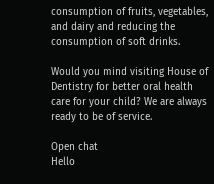consumption of fruits, vegetables, and dairy and reducing the consumption of soft drinks.

Would you mind visiting House of Dentistry for better oral health care for your child? We are always ready to be of service.

Open chat
Hello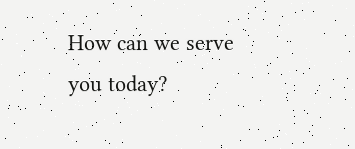How can we serve you today?